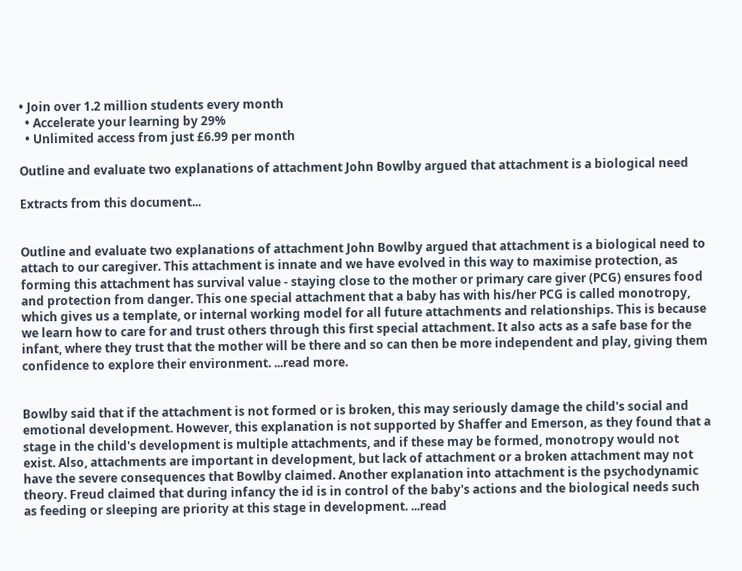• Join over 1.2 million students every month
  • Accelerate your learning by 29%
  • Unlimited access from just £6.99 per month

Outline and evaluate two explanations of attachment John Bowlby argued that attachment is a biological need

Extracts from this document...


Outline and evaluate two explanations of attachment John Bowlby argued that attachment is a biological need to attach to our caregiver. This attachment is innate and we have evolved in this way to maximise protection, as forming this attachment has survival value - staying close to the mother or primary care giver (PCG) ensures food and protection from danger. This one special attachment that a baby has with his/her PCG is called monotropy, which gives us a template, or internal working model for all future attachments and relationships. This is because we learn how to care for and trust others through this first special attachment. It also acts as a safe base for the infant, where they trust that the mother will be there and so can then be more independent and play, giving them confidence to explore their environment. ...read more.


Bowlby said that if the attachment is not formed or is broken, this may seriously damage the child's social and emotional development. However, this explanation is not supported by Shaffer and Emerson, as they found that a stage in the child's development is multiple attachments, and if these may be formed, monotropy would not exist. Also, attachments are important in development, but lack of attachment or a broken attachment may not have the severe consequences that Bowlby claimed. Another explanation into attachment is the psychodynamic theory. Freud claimed that during infancy the id is in control of the baby's actions and the biological needs such as feeding or sleeping are priority at this stage in development. ...read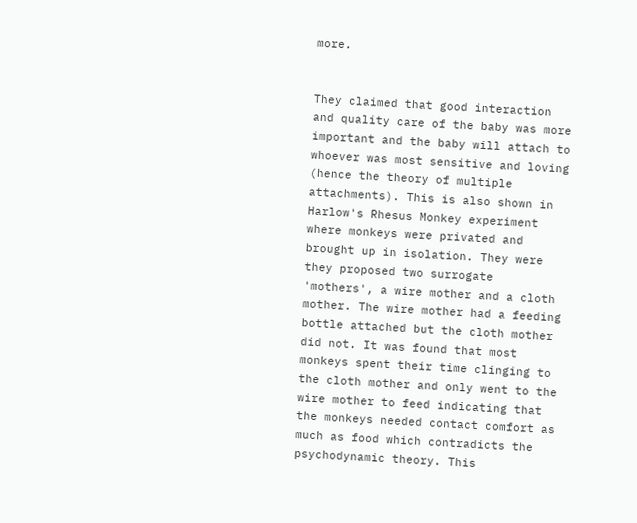more.


They claimed that good interaction and quality care of the baby was more important and the baby will attach to whoever was most sensitive and loving (hence the theory of multiple attachments). This is also shown in Harlow's Rhesus Monkey experiment where monkeys were privated and brought up in isolation. They were they proposed two surrogate 'mothers', a wire mother and a cloth mother. The wire mother had a feeding bottle attached but the cloth mother did not. It was found that most monkeys spent their time clinging to the cloth mother and only went to the wire mother to feed indicating that the monkeys needed contact comfort as much as food which contradicts the psychodynamic theory. This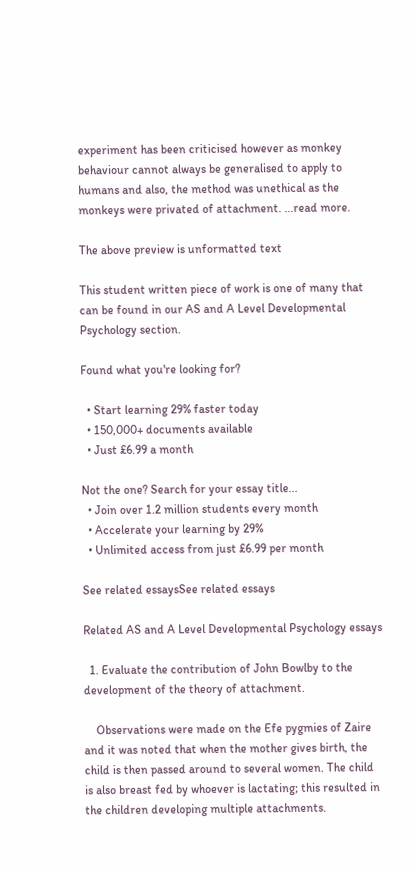experiment has been criticised however as monkey behaviour cannot always be generalised to apply to humans and also, the method was unethical as the monkeys were privated of attachment. ...read more.

The above preview is unformatted text

This student written piece of work is one of many that can be found in our AS and A Level Developmental Psychology section.

Found what you're looking for?

  • Start learning 29% faster today
  • 150,000+ documents available
  • Just £6.99 a month

Not the one? Search for your essay title...
  • Join over 1.2 million students every month
  • Accelerate your learning by 29%
  • Unlimited access from just £6.99 per month

See related essaysSee related essays

Related AS and A Level Developmental Psychology essays

  1. Evaluate the contribution of John Bowlby to the development of the theory of attachment.

    Observations were made on the Efe pygmies of Zaire and it was noted that when the mother gives birth, the child is then passed around to several women. The child is also breast fed by whoever is lactating; this resulted in the children developing multiple attachments.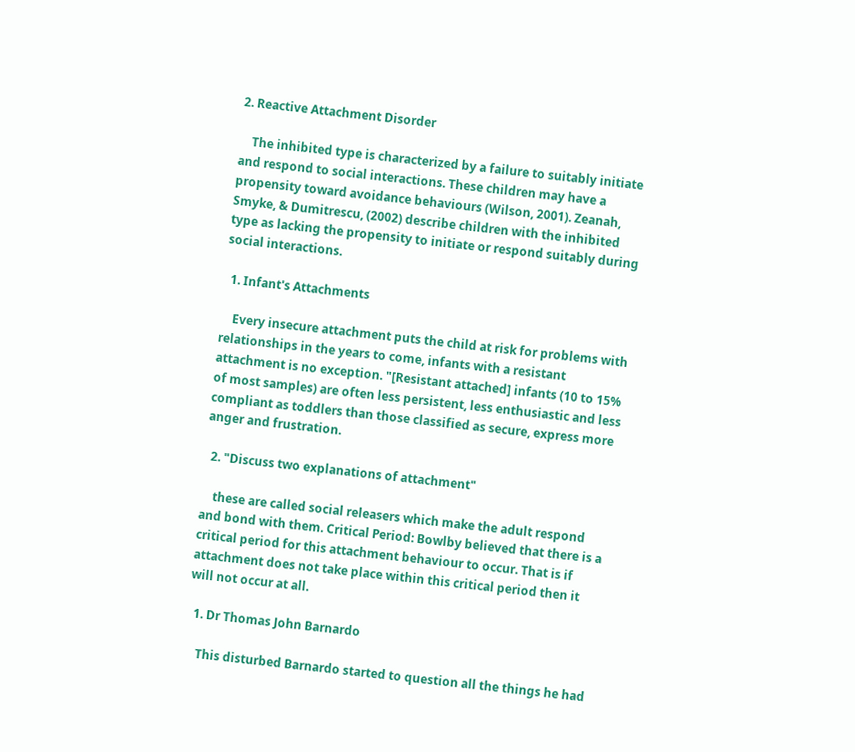2. Reactive Attachment Disorder

    The inhibited type is characterized by a failure to suitably initiate and respond to social interactions. These children may have a propensity toward avoidance behaviours (Wilson, 2001). Zeanah, Smyke, & Dumitrescu, (2002) describe children with the inhibited type as lacking the propensity to initiate or respond suitably during social interactions.

  1. Infant's Attachments

    Every insecure attachment puts the child at risk for problems with relationships in the years to come, infants with a resistant attachment is no exception. "[Resistant attached] infants (10 to 15% of most samples) are often less persistent, less enthusiastic and less compliant as toddlers than those classified as secure, express more anger and frustration.

  2. "Discuss two explanations of attachment"

    these are called social releasers which make the adult respond and bond with them. Critical Period: Bowlby believed that there is a critical period for this attachment behaviour to occur. That is if attachment does not take place within this critical period then it will not occur at all.

  1. Dr Thomas John Barnardo

    This disturbed Barnardo started to question all the things he had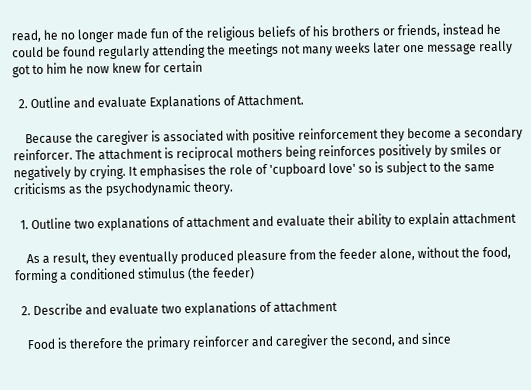read, he no longer made fun of the religious beliefs of his brothers or friends, instead he could be found regularly attending the meetings not many weeks later one message really got to him he now knew for certain

  2. Outline and evaluate Explanations of Attachment.

    Because the caregiver is associated with positive reinforcement they become a secondary reinforcer. The attachment is reciprocal mothers being reinforces positively by smiles or negatively by crying. It emphasises the role of 'cupboard love' so is subject to the same criticisms as the psychodynamic theory.

  1. Outline two explanations of attachment and evaluate their ability to explain attachment

    As a result, they eventually produced pleasure from the feeder alone, without the food, forming a conditioned stimulus (the feeder)

  2. Describe and evaluate two explanations of attachment

    Food is therefore the primary reinforcer and caregiver the second, and since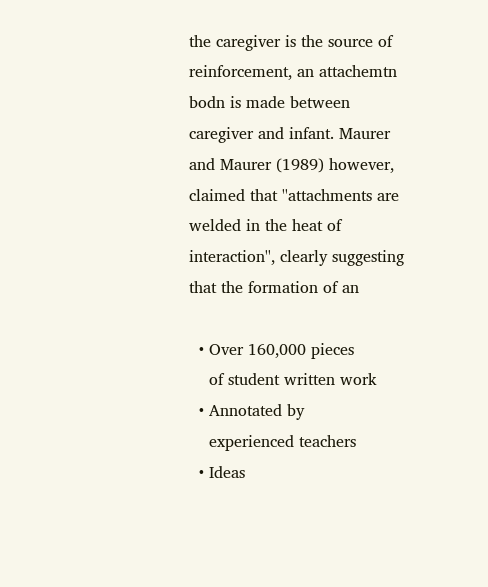the caregiver is the source of reinforcement, an attachemtn bodn is made between caregiver and infant. Maurer and Maurer (1989) however, claimed that ''attachments are welded in the heat of interaction'', clearly suggesting that the formation of an

  • Over 160,000 pieces
    of student written work
  • Annotated by
    experienced teachers
  • Ideas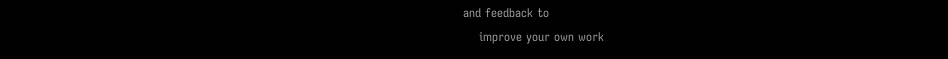and feedback to
    improve your own work